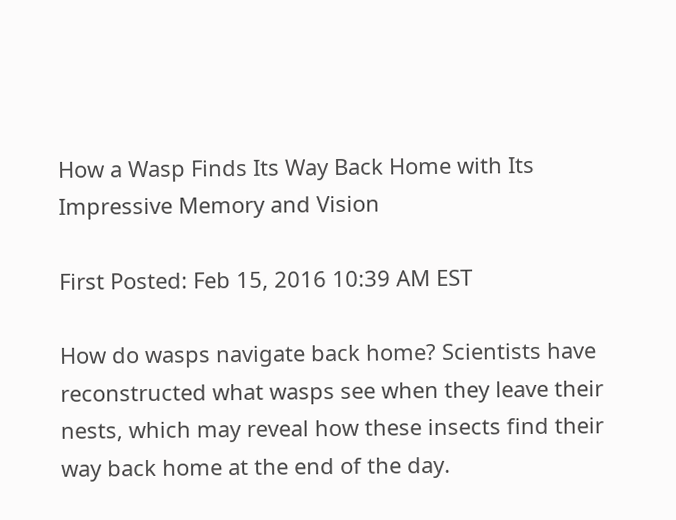How a Wasp Finds Its Way Back Home with Its Impressive Memory and Vision

First Posted: Feb 15, 2016 10:39 AM EST

How do wasps navigate back home? Scientists have reconstructed what wasps see when they leave their nests, which may reveal how these insects find their way back home at the end of the day.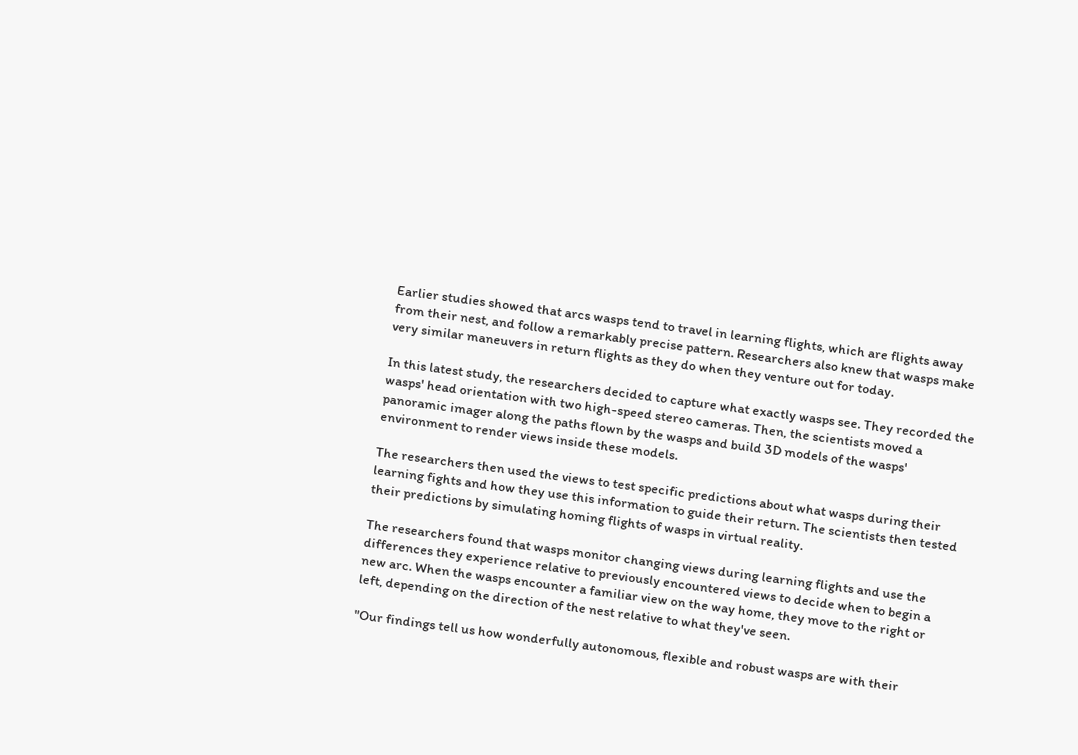Earlier studies showed that arcs wasps tend to travel in learning flights, which are flights away from their nest, and follow a remarkably precise pattern. Researchers also knew that wasps make very similar maneuvers in return flights as they do when they venture out for today.

In this latest study, the researchers decided to capture what exactly wasps see. They recorded the wasps' head orientation with two high-speed stereo cameras. Then, the scientists moved a panoramic imager along the paths flown by the wasps and build 3D models of the wasps' environment to render views inside these models.

The researchers then used the views to test specific predictions about what wasps during their learning fights and how they use this information to guide their return. The scientists then tested their predictions by simulating homing flights of wasps in virtual reality.

The researchers found that wasps monitor changing views during learning flights and use the differences they experience relative to previously encountered views to decide when to begin a new arc. When the wasps encounter a familiar view on the way home, they move to the right or left, depending on the direction of the nest relative to what they've seen.

"Our findings tell us how wonderfully autonomous, flexible and robust wasps are with their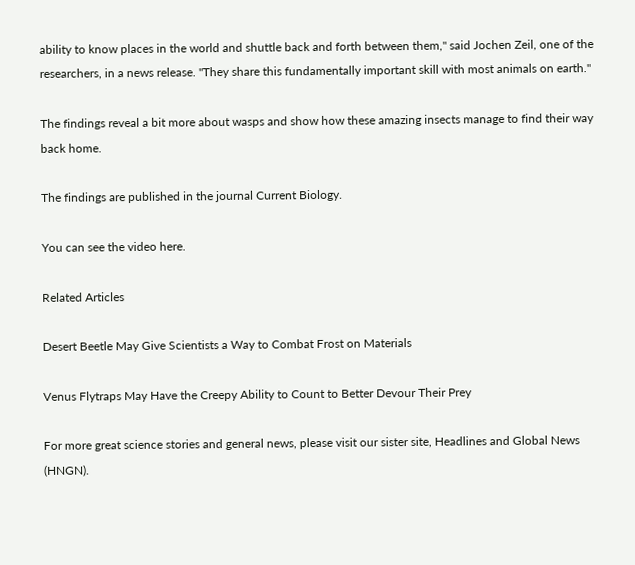ability to know places in the world and shuttle back and forth between them," said Jochen Zeil, one of the researchers, in a news release. "They share this fundamentally important skill with most animals on earth."

The findings reveal a bit more about wasps and show how these amazing insects manage to find their way back home.

The findings are published in the journal Current Biology.

You can see the video here.

Related Articles

Desert Beetle May Give Scientists a Way to Combat Frost on Materials

Venus Flytraps May Have the Creepy Ability to Count to Better Devour Their Prey

For more great science stories and general news, please visit our sister site, Headlines and Global News (HNGN).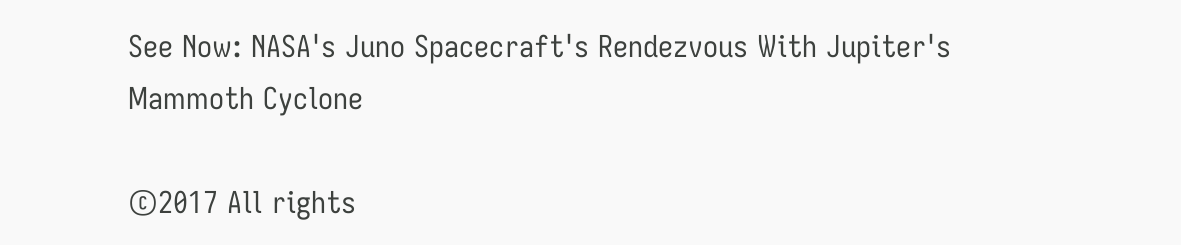See Now: NASA's Juno Spacecraft's Rendezvous With Jupiter's Mammoth Cyclone

©2017 All rights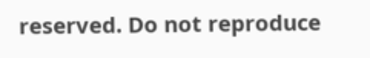reserved. Do not reproduce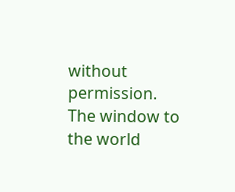without permission. The window to the world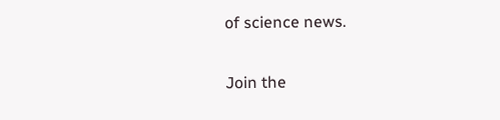of science news.

Join the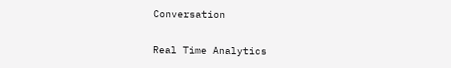Conversation

Real Time Analytics